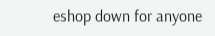eshop down for anyone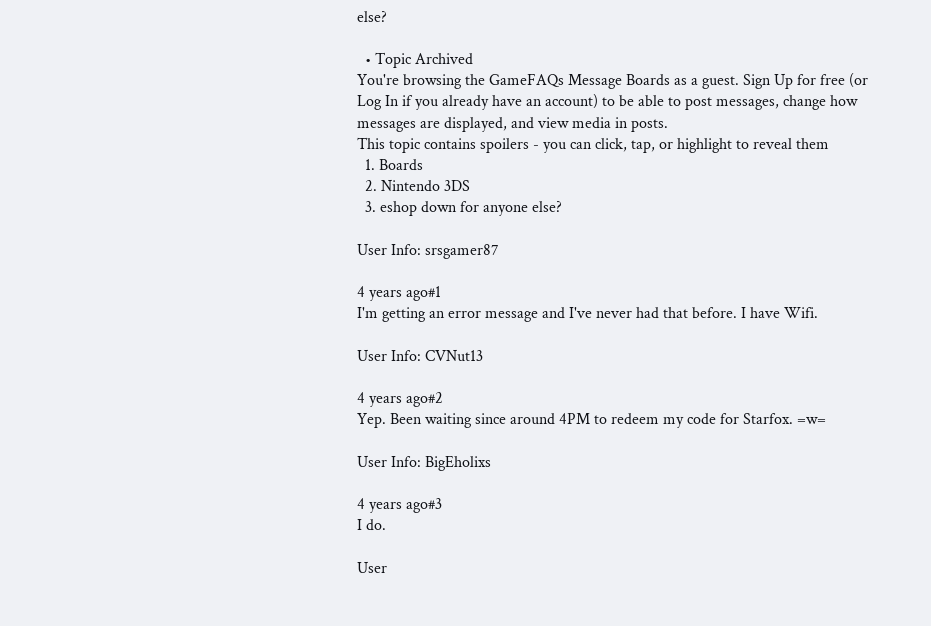else?

  • Topic Archived
You're browsing the GameFAQs Message Boards as a guest. Sign Up for free (or Log In if you already have an account) to be able to post messages, change how messages are displayed, and view media in posts.
This topic contains spoilers - you can click, tap, or highlight to reveal them
  1. Boards
  2. Nintendo 3DS
  3. eshop down for anyone else?

User Info: srsgamer87

4 years ago#1
I'm getting an error message and I've never had that before. I have Wifi.

User Info: CVNut13

4 years ago#2
Yep. Been waiting since around 4PM to redeem my code for Starfox. =w=

User Info: BigEholixs

4 years ago#3
I do.

User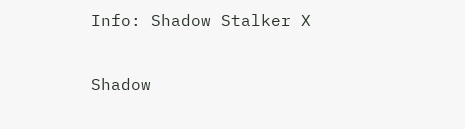Info: Shadow Stalker X

Shadow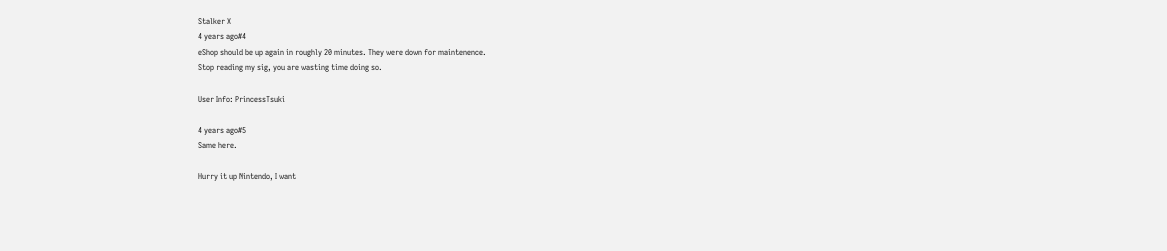Stalker X
4 years ago#4
eShop should be up again in roughly 20 minutes. They were down for maintenence.
Stop reading my sig, you are wasting time doing so.

User Info: PrincessTsuki

4 years ago#5
Same here.

Hurry it up Nintendo, I want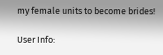my female units to become brides!

User Info: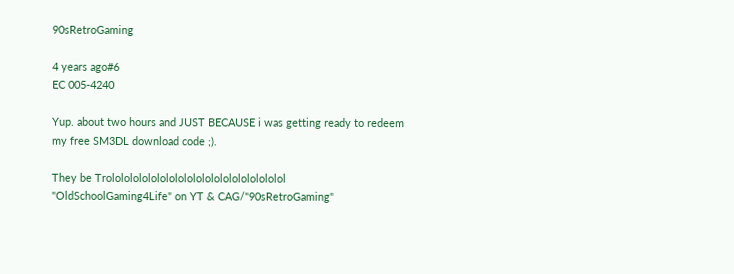90sRetroGaming

4 years ago#6
EC 005-4240

Yup. about two hours and JUST BECAUSE i was getting ready to redeem my free SM3DL download code ;).

They be Trolololololololololololololololololololol
"OldSchoolGaming4Life" on YT & CAG/"90sRetroGaming"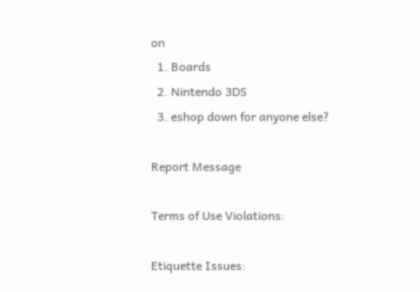on
  1. Boards
  2. Nintendo 3DS
  3. eshop down for anyone else?

Report Message

Terms of Use Violations:

Etiquette Issues: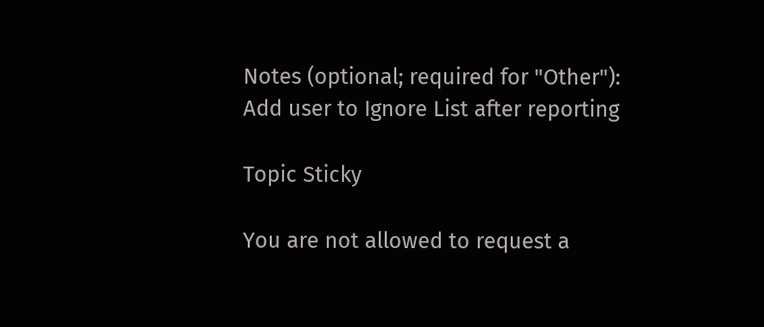Notes (optional; required for "Other"):
Add user to Ignore List after reporting

Topic Sticky

You are not allowed to request a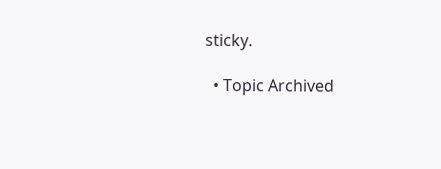sticky.

  • Topic Archived